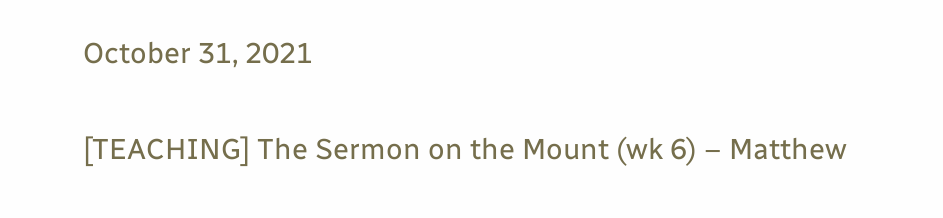October 31, 2021

[TEACHING] The Sermon on the Mount (wk 6) – Matthew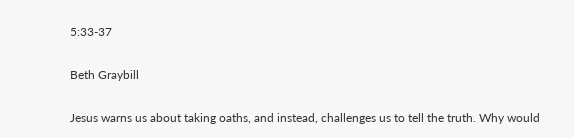5:33-37

Beth Graybill

Jesus warns us about taking oaths, and instead, challenges us to tell the truth. Why would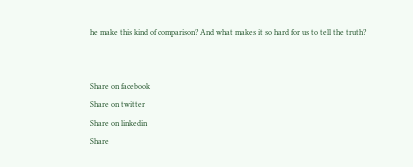he make this kind of comparison? And what makes it so hard for us to tell the truth?


Share on facebook
Share on twitter
Share on linkedin
Share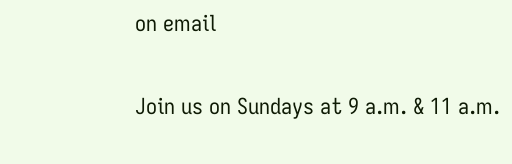on email

Join us on Sundays at 9 a.m. & 11 a.m.